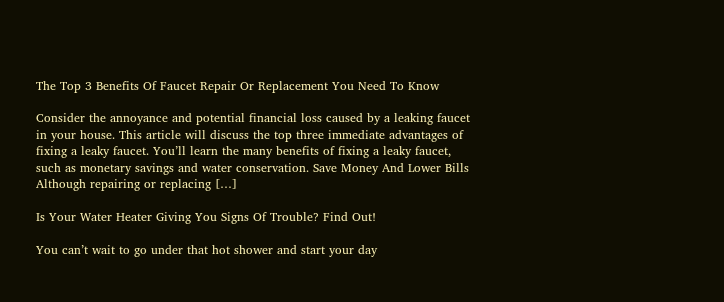The Top 3 Benefits Of Faucet Repair Or Replacement You Need To Know

Consider the annoyance and potential financial loss caused by a leaking faucet in your house. This article will discuss the top three immediate advantages of fixing a leaky faucet. You’ll learn the many benefits of fixing a leaky faucet, such as monetary savings and water conservation. Save Money And Lower Bills Although repairing or replacing […]

Is Your Water Heater Giving You Signs Of Trouble? Find Out!

You can’t wait to go under that hot shower and start your day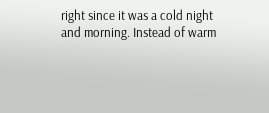right since it was a cold night and morning. Instead of warm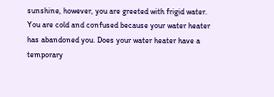sunshine, however, you are greeted with frigid water. You are cold and confused because your water heater has abandoned you. Does your water heater have a temporary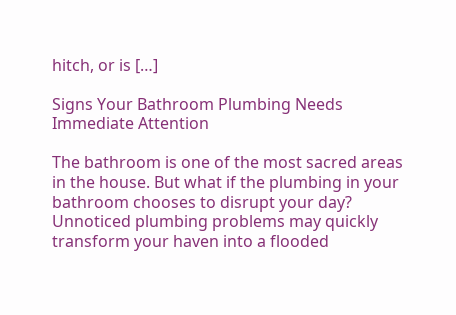hitch, or is […]

Signs Your Bathroom Plumbing Needs Immediate Attention

The bathroom is one of the most sacred areas in the house. But what if the plumbing in your bathroom chooses to disrupt your day? Unnoticed plumbing problems may quickly transform your haven into a flooded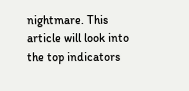nightmare. This article will look into the top indicators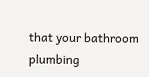that your bathroom plumbing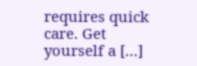requires quick care. Get yourself a […]